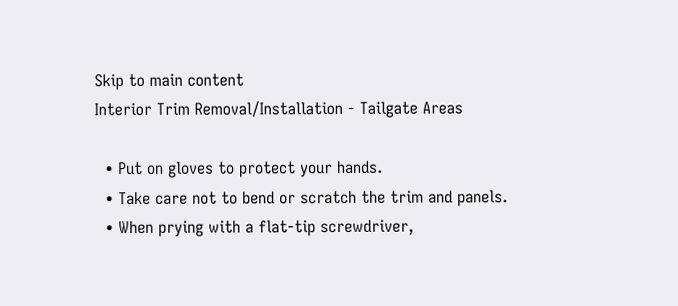Skip to main content
Interior Trim Removal/Installation - Tailgate Areas

  • Put on gloves to protect your hands.
  • Take care not to bend or scratch the trim and panels.
  • When prying with a flat-tip screwdriver,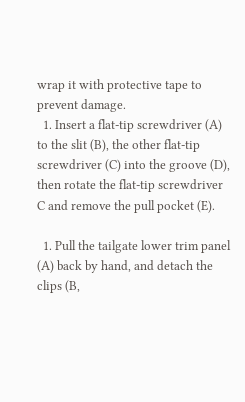wrap it with protective tape to prevent damage.
  1. Insert a flat-tip screwdriver (A) to the slit (B), the other flat-tip screwdriver (C) into the groove (D), then rotate the flat-tip screwdriver C and remove the pull pocket (E).

  1. Pull the tailgate lower trim panel (A) back by hand, and detach the clips (B,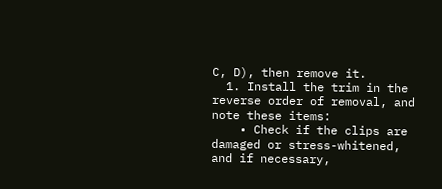C, D), then remove it.
  1. Install the trim in the reverse order of removal, and note these items:
    • Check if the clips are damaged or stress-whitened, and if necessary,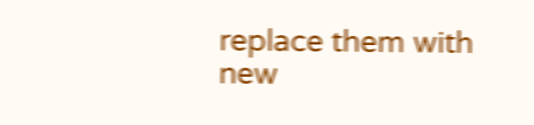replace them with new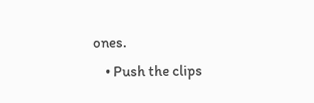ones.
    • Push the clips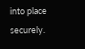into place securely.